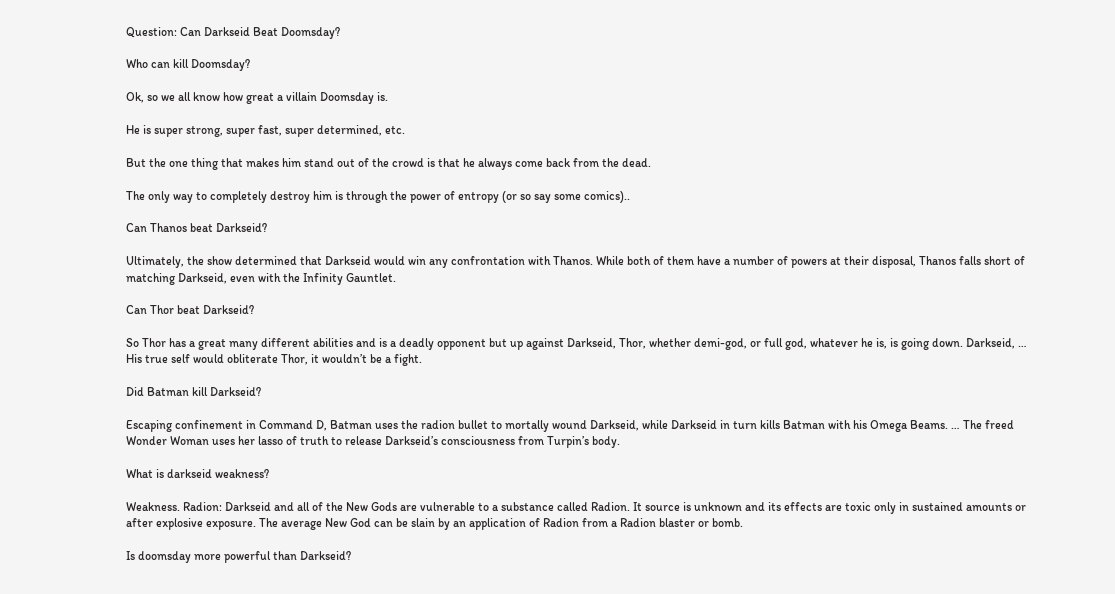Question: Can Darkseid Beat Doomsday?

Who can kill Doomsday?

Ok, so we all know how great a villain Doomsday is.

He is super strong, super fast, super determined, etc.

But the one thing that makes him stand out of the crowd is that he always come back from the dead.

The only way to completely destroy him is through the power of entropy (or so say some comics)..

Can Thanos beat Darkseid?

Ultimately, the show determined that Darkseid would win any confrontation with Thanos. While both of them have a number of powers at their disposal, Thanos falls short of matching Darkseid, even with the Infinity Gauntlet.

Can Thor beat Darkseid?

So Thor has a great many different abilities and is a deadly opponent but up against Darkseid, Thor, whether demi-god, or full god, whatever he is, is going down. Darkseid, … His true self would obliterate Thor, it wouldn’t be a fight.

Did Batman kill Darkseid?

Escaping confinement in Command D, Batman uses the radion bullet to mortally wound Darkseid, while Darkseid in turn kills Batman with his Omega Beams. … The freed Wonder Woman uses her lasso of truth to release Darkseid’s consciousness from Turpin’s body.

What is darkseid weakness?

Weakness. Radion: Darkseid and all of the New Gods are vulnerable to a substance called Radion. It source is unknown and its effects are toxic only in sustained amounts or after explosive exposure. The average New God can be slain by an application of Radion from a Radion blaster or bomb.

Is doomsday more powerful than Darkseid?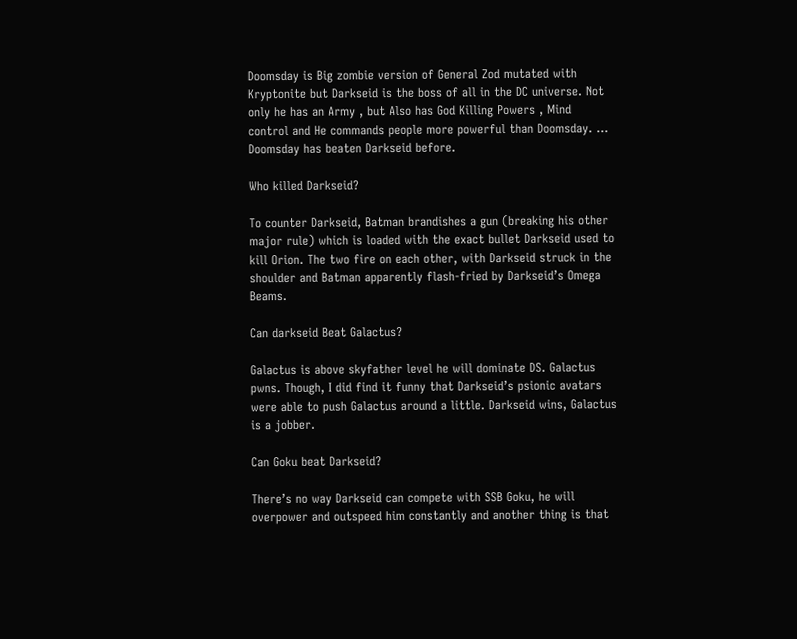Doomsday is Big zombie version of General Zod mutated with Kryptonite but Darkseid is the boss of all in the DC universe. Not only he has an Army , but Also has God Killing Powers , Mind control and He commands people more powerful than Doomsday. … Doomsday has beaten Darkseid before.

Who killed Darkseid?

To counter Darkseid, Batman brandishes a gun (breaking his other major rule) which is loaded with the exact bullet Darkseid used to kill Orion. The two fire on each other, with Darkseid struck in the shoulder and Batman apparently flash-fried by Darkseid’s Omega Beams.

Can darkseid Beat Galactus?

Galactus is above skyfather level he will dominate DS. Galactus pwns. Though, I did find it funny that Darkseid’s psionic avatars were able to push Galactus around a little. Darkseid wins, Galactus is a jobber.

Can Goku beat Darkseid?

There’s no way Darkseid can compete with SSB Goku, he will overpower and outspeed him constantly and another thing is that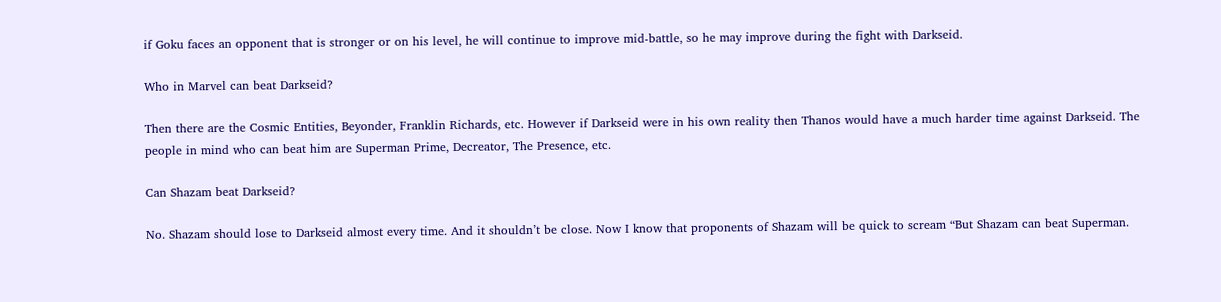if Goku faces an opponent that is stronger or on his level, he will continue to improve mid-battle, so he may improve during the fight with Darkseid.

Who in Marvel can beat Darkseid?

Then there are the Cosmic Entities, Beyonder, Franklin Richards, etc. However if Darkseid were in his own reality then Thanos would have a much harder time against Darkseid. The people in mind who can beat him are Superman Prime, Decreator, The Presence, etc.

Can Shazam beat Darkseid?

No. Shazam should lose to Darkseid almost every time. And it shouldn’t be close. Now I know that proponents of Shazam will be quick to scream “But Shazam can beat Superman.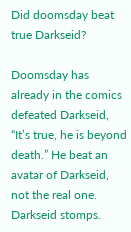Did doomsday beat true Darkseid?

Doomsday has already in the comics defeated Darkseid, “It’s true, he is beyond death.” He beat an avatar of Darkseid, not the real one. Darkseid stomps.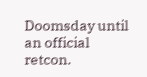Doomsday until an official retcon.